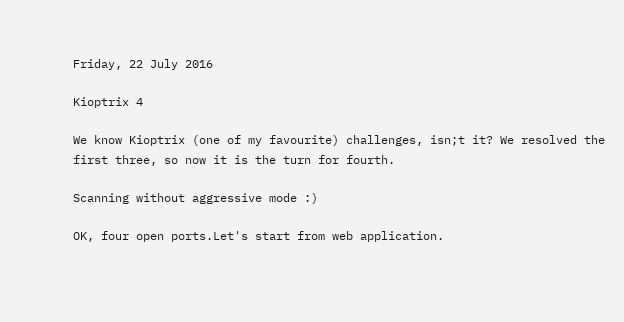Friday, 22 July 2016

Kioptrix 4

We know Kioptrix (one of my favourite) challenges, isn;t it? We resolved the first three, so now it is the turn for fourth.

Scanning without aggressive mode :)

OK, four open ports.Let's start from web application.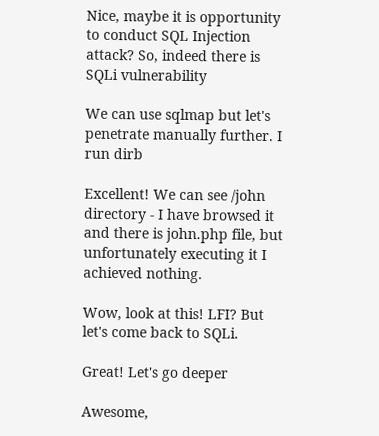Nice, maybe it is opportunity to conduct SQL Injection attack? So, indeed there is SQLi vulnerability

We can use sqlmap but let's penetrate manually further. I run dirb

Excellent! We can see /john directory - I have browsed it and there is john.php file, but unfortunately executing it I achieved nothing.

Wow, look at this! LFI? But let's come back to SQLi.

Great! Let's go deeper

Awesome,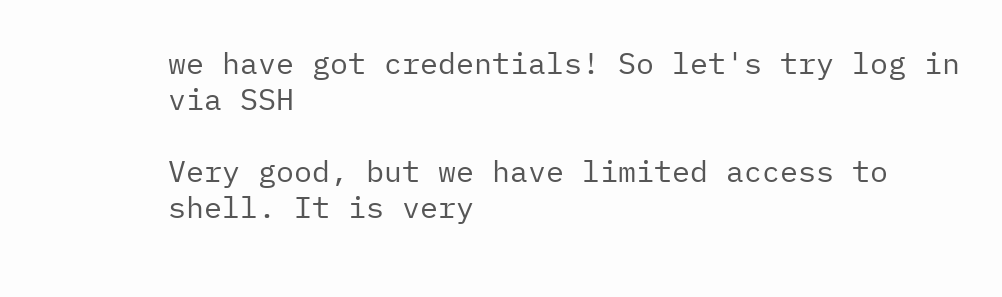we have got credentials! So let's try log in via SSH

Very good, but we have limited access to shell. It is very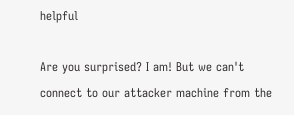helpful

Are you surprised? I am! But we can't connect to our attacker machine from the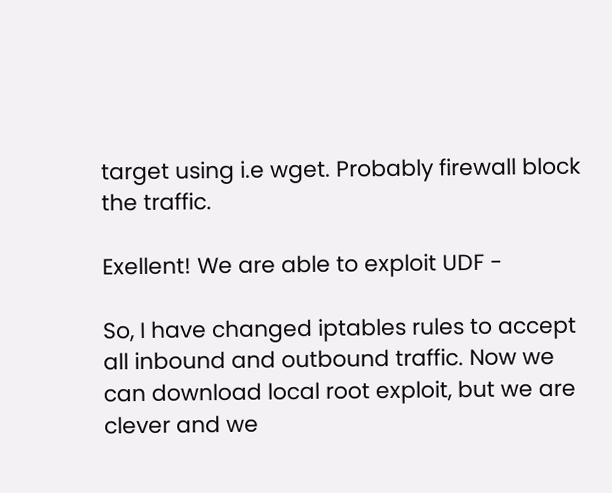target using i.e wget. Probably firewall block the traffic.

Exellent! We are able to exploit UDF -

So, I have changed iptables rules to accept all inbound and outbound traffic. Now we can download local root exploit, but we are clever and we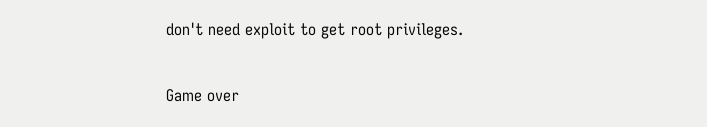don't need exploit to get root privileges.

Game over